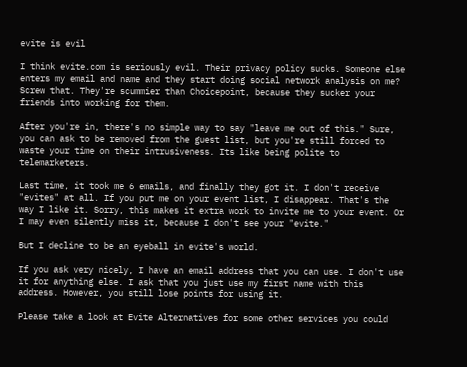evite is evil

I think evite.com is seriously evil. Their privacy policy sucks. Someone else enters my email and name and they start doing social network analysis on me? Screw that. They're scummier than Choicepoint, because they sucker your friends into working for them.

After you're in, there's no simple way to say "leave me out of this." Sure, you can ask to be removed from the guest list, but you're still forced to waste your time on their intrusiveness. Its like being polite to telemarketers.

Last time, it took me 6 emails, and finally they got it. I don't receive "evites" at all. If you put me on your event list, I disappear. That's the way I like it. Sorry, this makes it extra work to invite me to your event. Or I may even silently miss it, because I don't see your "evite."

But I decline to be an eyeball in evite's world.

If you ask very nicely, I have an email address that you can use. I don't use it for anything else. I ask that you just use my first name with this address. However, you still lose points for using it.

Please take a look at Evite Alternatives for some other services you could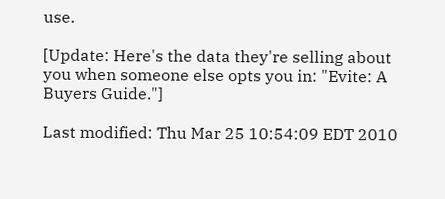use.

[Update: Here's the data they're selling about you when someone else opts you in: "Evite: A Buyers Guide."]

Last modified: Thu Mar 25 10:54:09 EDT 2010